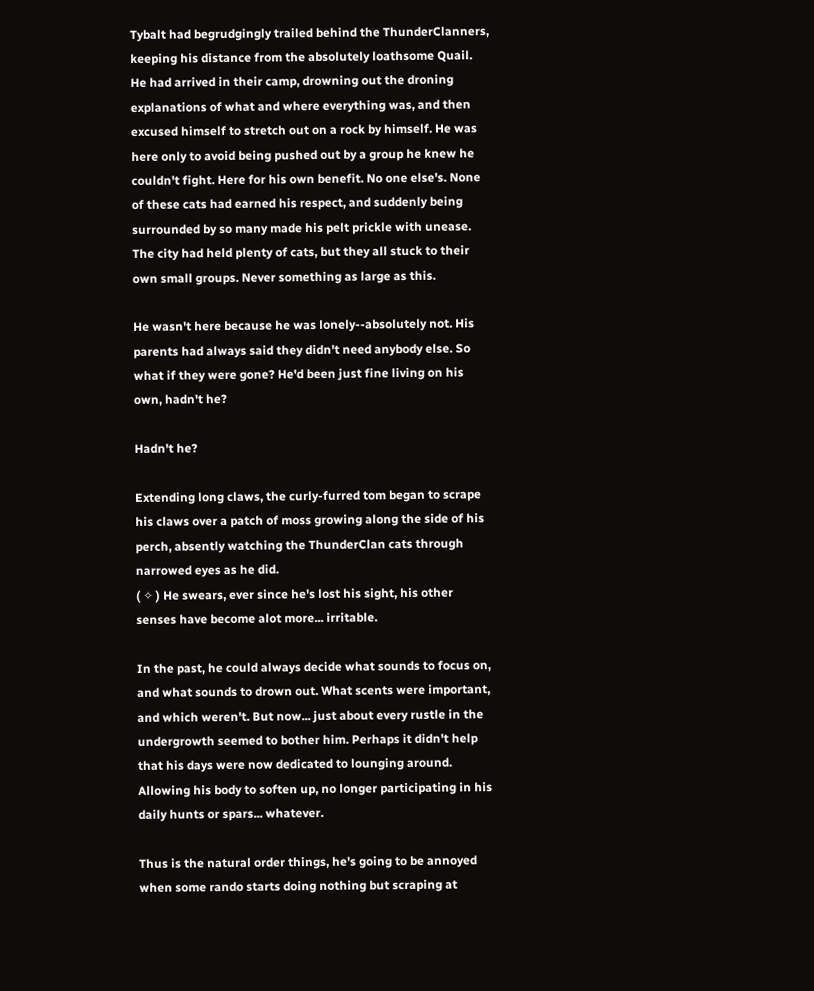Tybalt had begrudgingly trailed behind the ThunderClanners, keeping his distance from the absolutely loathsome Quail. He had arrived in their camp, drowning out the droning explanations of what and where everything was, and then excused himself to stretch out on a rock by himself. He was here only to avoid being pushed out by a group he knew he couldn't fight. Here for his own benefit. No one else's. None of these cats had earned his respect, and suddenly being surrounded by so many made his pelt prickle with unease. The city had held plenty of cats, but they all stuck to their own small groups. Never something as large as this.

He wasn't here because he was lonely--absolutely not. His parents had always said they didn't need anybody else. So what if they were gone? He'd been just fine living on his own, hadn't he?

Hadn't he?

Extending long claws, the curly-furred tom began to scrape his claws over a patch of moss growing along the side of his perch, absently watching the ThunderClan cats through narrowed eyes as he did.
( ✧ ) He swears, ever since he's lost his sight, his other senses have become alot more... irritable.

In the past, he could always decide what sounds to focus on, and what sounds to drown out. What scents were important, and which weren't. But now... just about every rustle in the undergrowth seemed to bother him. Perhaps it didn't help that his days were now dedicated to lounging around. Allowing his body to soften up, no longer participating in his daily hunts or spars... whatever.

Thus is the natural order things, he's going to be annoyed when some rando starts doing nothing but scraping at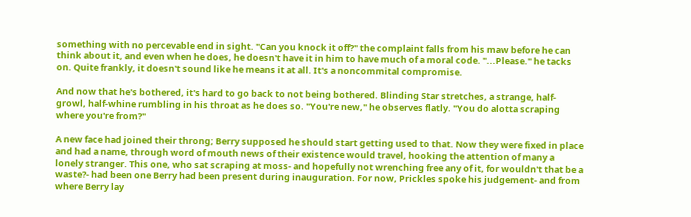something with no percevable end in sight. "Can you knock it off?" the complaint falls from his maw before he can think about it, and even when he does, he doesn't have it in him to have much of a moral code. "...Please." he tacks on. Quite frankly, it doesn't sound like he means it at all. It's a noncommital compromise.

And now that he's bothered, it's hard to go back to not being bothered. Blinding Star stretches, a strange, half-growl, half-whine rumbling in his throat as he does so. "You're new," he observes flatly. "You do alotta scraping where you're from?"

A new face had joined their throng; Berry supposed he should start getting used to that. Now they were fixed in place and had a name, through word of mouth news of their existence would travel, hooking the attention of many a lonely stranger. This one, who sat scraping at moss- and hopefully not wrenching free any of it, for wouldn't that be a waste?- had been one Berry had been present during inauguration. For now, Prickles spoke his judgement- and from where Berry lay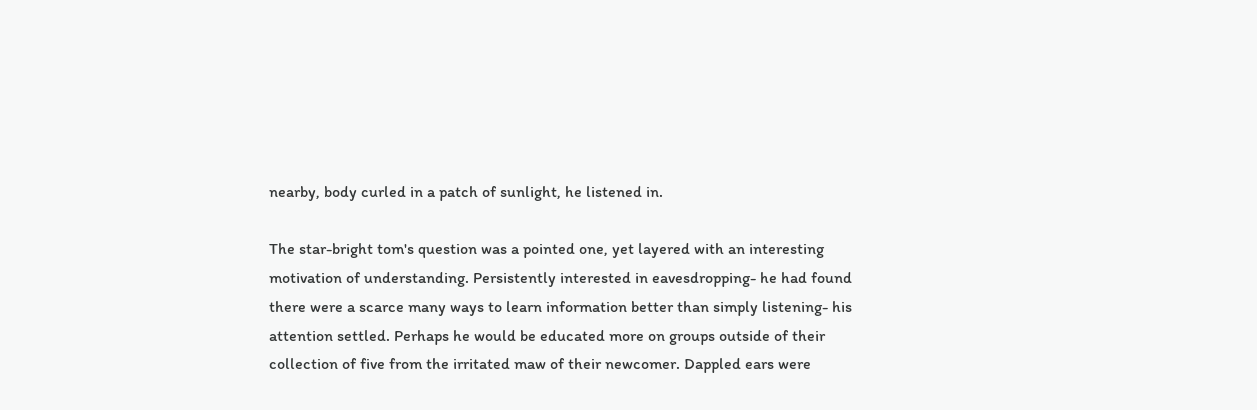nearby, body curled in a patch of sunlight, he listened in.

The star-bright tom's question was a pointed one, yet layered with an interesting motivation of understanding. Persistently interested in eavesdropping- he had found there were a scarce many ways to learn information better than simply listening- his attention settled. Perhaps he would be educated more on groups outside of their collection of five from the irritated maw of their newcomer. Dappled ears were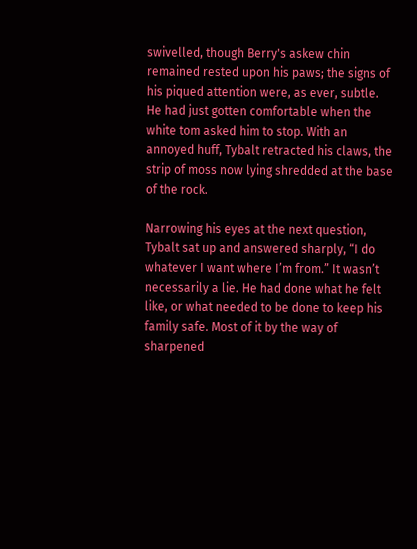swivelled, though Berry's askew chin remained rested upon his paws; the signs of his piqued attention were, as ever, subtle.
He had just gotten comfortable when the white tom asked him to stop. With an annoyed huff, Tybalt retracted his claws, the strip of moss now lying shredded at the base of the rock.

Narrowing his eyes at the next question, Tybalt sat up and answered sharply, “I do whatever I want where I’m from.” It wasn’t necessarily a lie. He had done what he felt like, or what needed to be done to keep his family safe. Most of it by the way of sharpened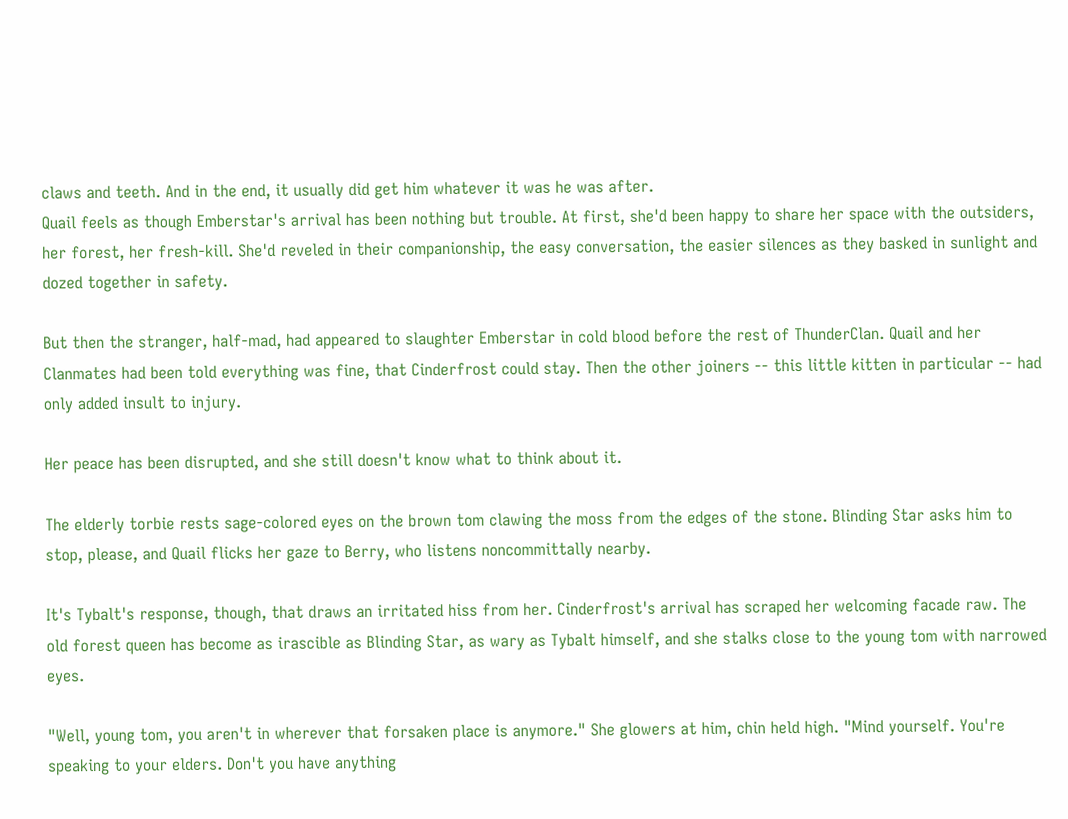claws and teeth. And in the end, it usually did get him whatever it was he was after.
Quail feels as though Emberstar's arrival has been nothing but trouble. At first, she'd been happy to share her space with the outsiders, her forest, her fresh-kill. She'd reveled in their companionship, the easy conversation, the easier silences as they basked in sunlight and dozed together in safety.

But then the stranger, half-mad, had appeared to slaughter Emberstar in cold blood before the rest of ThunderClan. Quail and her Clanmates had been told everything was fine, that Cinderfrost could stay. Then the other joiners -- this little kitten in particular -- had only added insult to injury.

Her peace has been disrupted, and she still doesn't know what to think about it.

The elderly torbie rests sage-colored eyes on the brown tom clawing the moss from the edges of the stone. Blinding Star asks him to stop, please, and Quail flicks her gaze to Berry, who listens noncommittally nearby.

It's Tybalt's response, though, that draws an irritated hiss from her. Cinderfrost's arrival has scraped her welcoming facade raw. The old forest queen has become as irascible as Blinding Star, as wary as Tybalt himself, and she stalks close to the young tom with narrowed eyes.

"Well, young tom, you aren't in wherever that forsaken place is anymore." She glowers at him, chin held high. "Mind yourself. You're speaking to your elders. Don't you have anything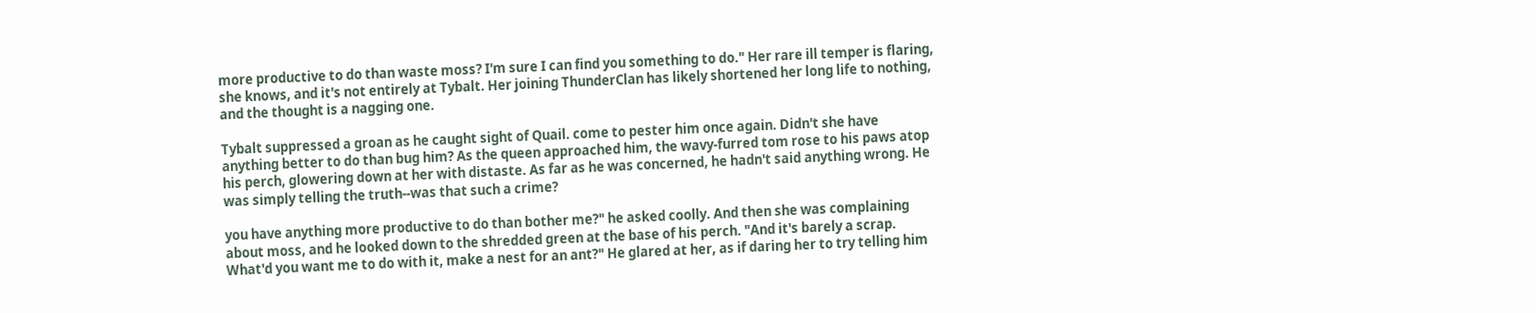more productive to do than waste moss? I'm sure I can find you something to do." Her rare ill temper is flaring, she knows, and it's not entirely at Tybalt. Her joining ThunderClan has likely shortened her long life to nothing, and the thought is a nagging one.

Tybalt suppressed a groan as he caught sight of Quail. come to pester him once again. Didn't she have anything better to do than bug him? As the queen approached him, the wavy-furred tom rose to his paws atop his perch, glowering down at her with distaste. As far as he was concerned, he hadn't said anything wrong. He was simply telling the truth--was that such a crime?

you have anything more productive to do than bother me?" he asked coolly. And then she was complaining about moss, and he looked down to the shredded green at the base of his perch. "And it's barely a scrap. What'd you want me to do with it, make a nest for an ant?" He glared at her, as if daring her to try telling him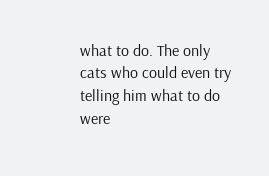what to do. The only cats who could even try telling him what to do were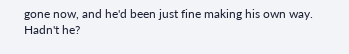gone now, and he'd been just fine making his own way. Hadn't he?